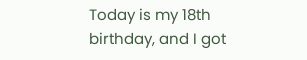Today is my 18th birthday, and I got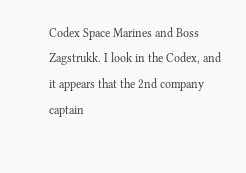Codex Space Marines and Boss Zagstrukk. I look in the Codex, and it appears that the 2nd company captain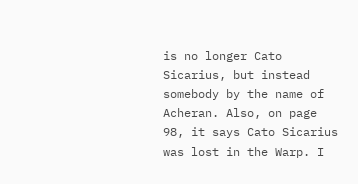is no longer Cato Sicarius, but instead somebody by the name of Acheran. Also, on page 98, it says Cato Sicarius was lost in the Warp. I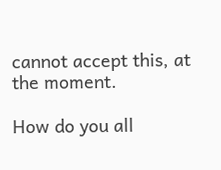cannot accept this, at the moment.

How do you all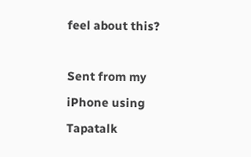feel about this?

Sent from my iPhone using Tapatalk